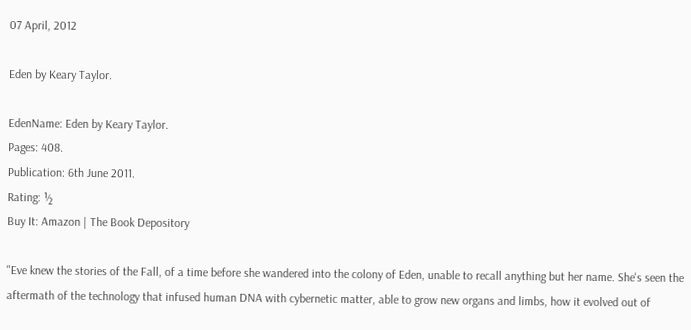07 April, 2012

Eden by Keary Taylor.

EdenName: Eden by Keary Taylor.
Pages: 408.
Publication: 6th June 2011.
Rating: ½
Buy It: Amazon | The Book Depository

"Eve knew the stories of the Fall, of a time before she wandered into the colony of Eden, unable to recall anything but her name. She's seen the aftermath of the technology that infused human DNA with cybernetic matter, able to grow new organs and limbs, how it evolved out of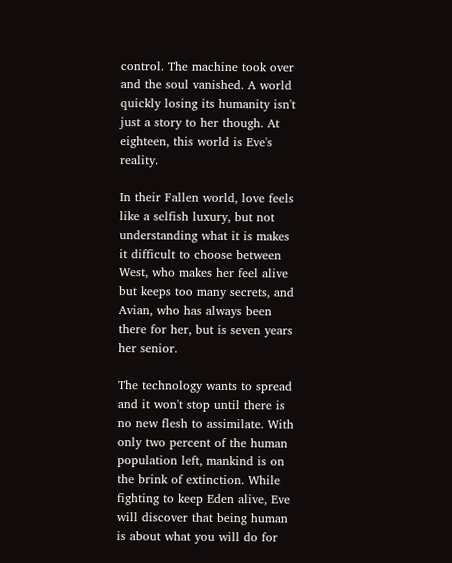control. The machine took over and the soul vanished. A world quickly losing its humanity isn't just a story to her though. At eighteen, this world is Eve's reality.

In their Fallen world, love feels like a selfish luxury, but not understanding what it is makes it difficult to choose between West, who makes her feel alive but keeps too many secrets, and Avian, who has always been there for her, but is seven years her senior.

The technology wants to spread and it won't stop until there is no new flesh to assimilate. With only two percent of the human population left, mankind is on the brink of extinction. While fighting to keep Eden alive, Eve will discover that being human is about what you will do for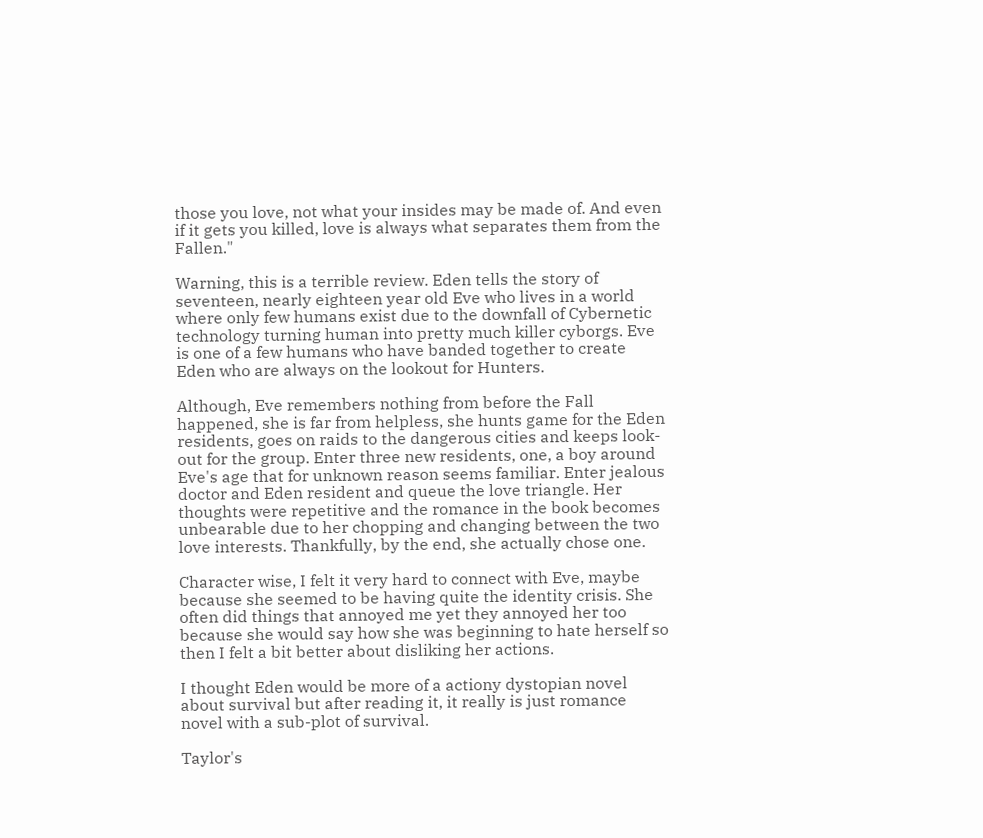those you love, not what your insides may be made of. And even if it gets you killed, love is always what separates them from the Fallen."

Warning, this is a terrible review. Eden tells the story of seventeen, nearly eighteen year old Eve who lives in a world where only few humans exist due to the downfall of Cybernetic technology turning human into pretty much killer cyborgs. Eve is one of a few humans who have banded together to create Eden who are always on the lookout for Hunters.

Although, Eve remembers nothing from before the Fall happened, she is far from helpless, she hunts game for the Eden residents, goes on raids to the dangerous cities and keeps look-out for the group. Enter three new residents, one, a boy around Eve's age that for unknown reason seems familiar. Enter jealous doctor and Eden resident and queue the love triangle. Her thoughts were repetitive and the romance in the book becomes unbearable due to her chopping and changing between the two love interests. Thankfully, by the end, she actually chose one.

Character wise, I felt it very hard to connect with Eve, maybe because she seemed to be having quite the identity crisis. She often did things that annoyed me yet they annoyed her too because she would say how she was beginning to hate herself so then I felt a bit better about disliking her actions.

I thought Eden would be more of a actiony dystopian novel about survival but after reading it, it really is just romance novel with a sub-plot of survival.

Taylor's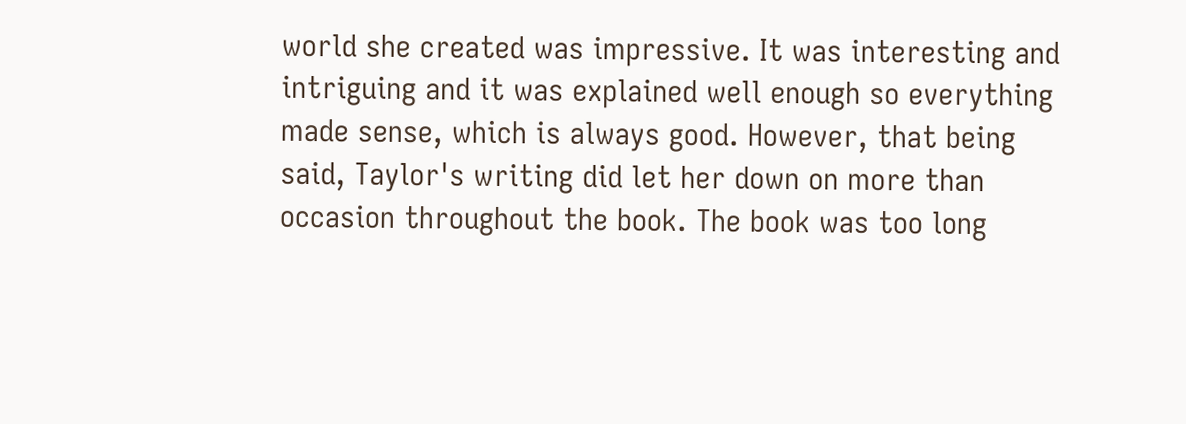world she created was impressive. It was interesting and intriguing and it was explained well enough so everything made sense, which is always good. However, that being said, Taylor's writing did let her down on more than occasion throughout the book. The book was too long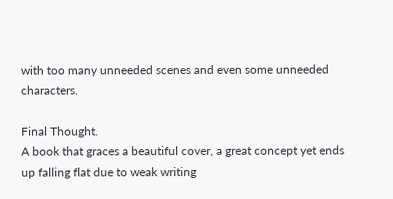with too many unneeded scenes and even some unneeded characters.

Final Thought.
A book that graces a beautiful cover, a great concept yet ends up falling flat due to weak writing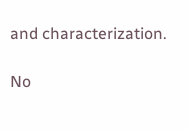and characterization.

No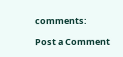comments:

Post a Comment